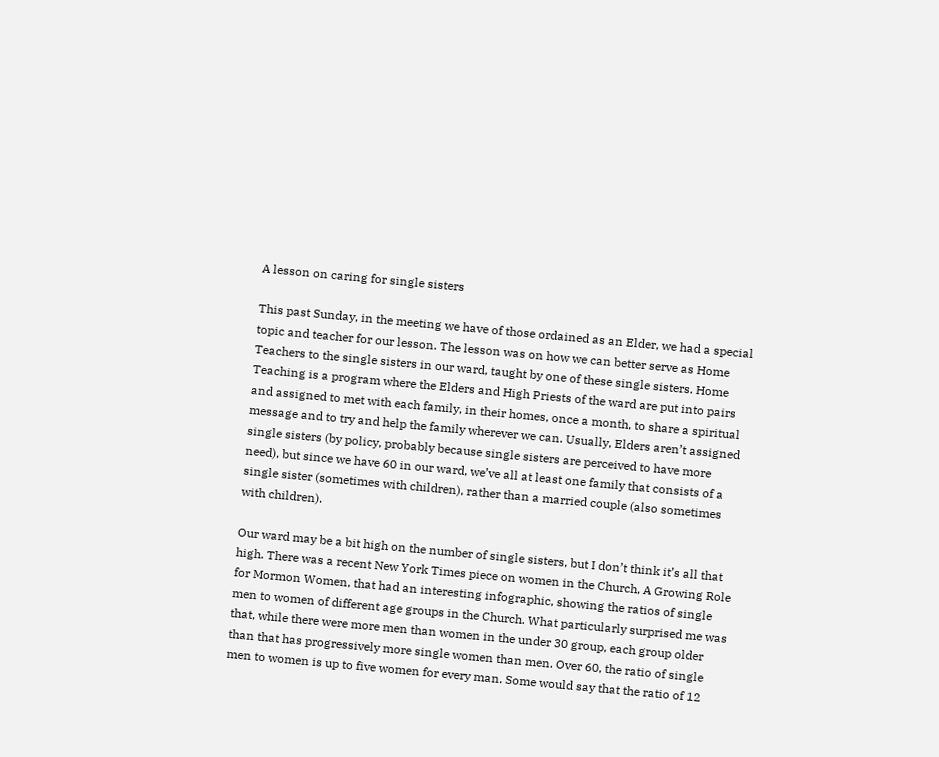A lesson on caring for single sisters

This past Sunday, in the meeting we have of those ordained as an Elder, we had a special topic and teacher for our lesson. The lesson was on how we can better serve as Home Teachers to the single sisters in our ward, taught by one of these single sisters. Home Teaching is a program where the Elders and High Priests of the ward are put into pairs and assigned to met with each family, in their homes, once a month, to share a spiritual message and to try and help the family wherever we can. Usually, Elders aren’t assigned single sisters (by policy, probably because single sisters are perceived to have more need), but since we have 60 in our ward, we’ve all at least one family that consists of a single sister (sometimes with children), rather than a married couple (also sometimes with children).

Our ward may be a bit high on the number of single sisters, but I don’t think it’s all that high. There was a recent New York Times piece on women in the Church, A Growing Role for Mormon Women, that had an interesting infographic, showing the ratios of single men to women of different age groups in the Church. What particularly surprised me was that, while there were more men than women in the under 30 group, each group older than that has progressively more single women than men. Over 60, the ratio of single men to women is up to five women for every man. Some would say that the ratio of 12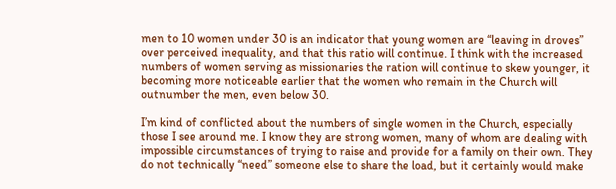men to 10 women under 30 is an indicator that young women are “leaving in droves” over perceived inequality, and that this ratio will continue. I think with the increased numbers of women serving as missionaries the ration will continue to skew younger, it becoming more noticeable earlier that the women who remain in the Church will outnumber the men, even below 30.

I’m kind of conflicted about the numbers of single women in the Church, especially those I see around me. I know they are strong women, many of whom are dealing with impossible circumstances of trying to raise and provide for a family on their own. They do not technically “need” someone else to share the load, but it certainly would make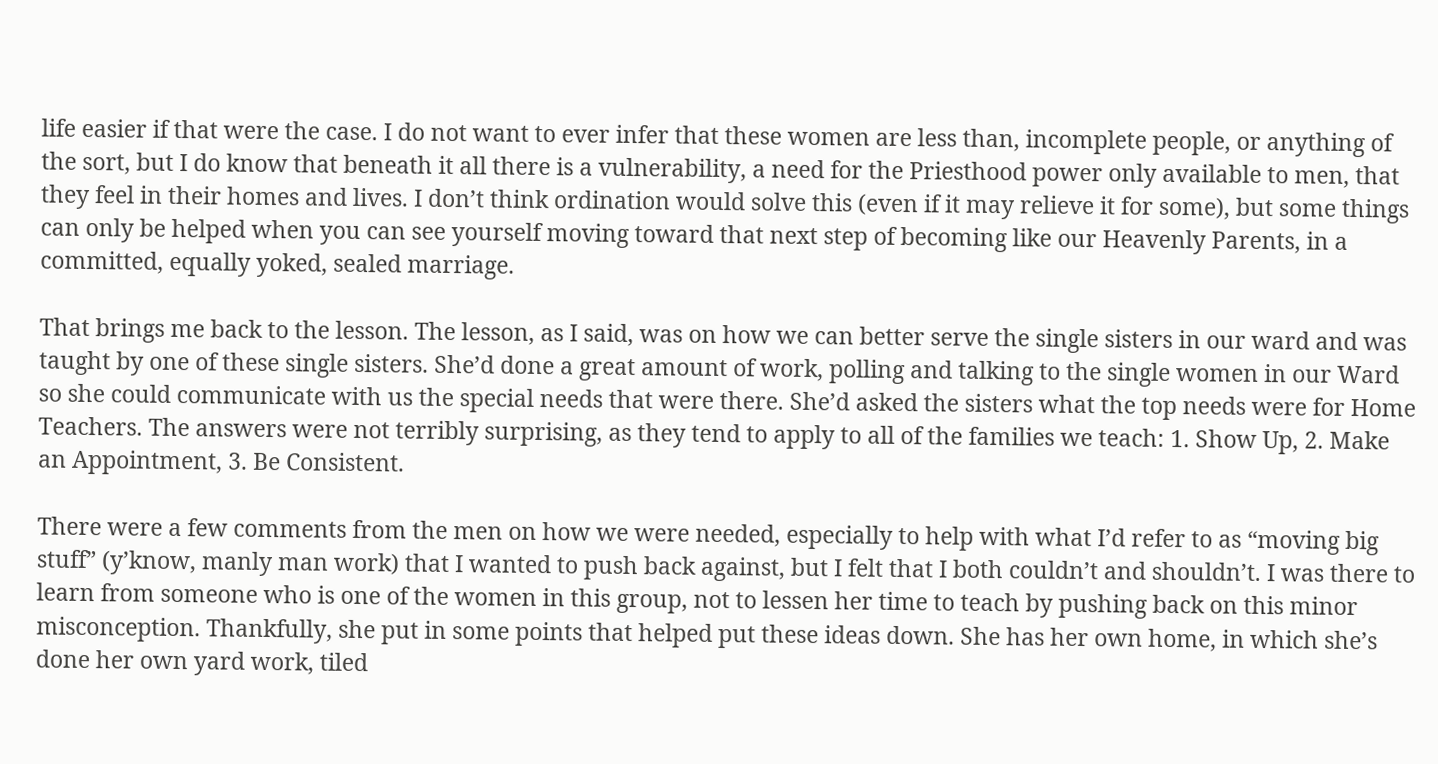life easier if that were the case. I do not want to ever infer that these women are less than, incomplete people, or anything of the sort, but I do know that beneath it all there is a vulnerability, a need for the Priesthood power only available to men, that they feel in their homes and lives. I don’t think ordination would solve this (even if it may relieve it for some), but some things can only be helped when you can see yourself moving toward that next step of becoming like our Heavenly Parents, in a committed, equally yoked, sealed marriage.

That brings me back to the lesson. The lesson, as I said, was on how we can better serve the single sisters in our ward and was taught by one of these single sisters. She’d done a great amount of work, polling and talking to the single women in our Ward so she could communicate with us the special needs that were there. She’d asked the sisters what the top needs were for Home Teachers. The answers were not terribly surprising, as they tend to apply to all of the families we teach: 1. Show Up, 2. Make an Appointment, 3. Be Consistent.

There were a few comments from the men on how we were needed, especially to help with what I’d refer to as “moving big stuff” (y’know, manly man work) that I wanted to push back against, but I felt that I both couldn’t and shouldn’t. I was there to learn from someone who is one of the women in this group, not to lessen her time to teach by pushing back on this minor misconception. Thankfully, she put in some points that helped put these ideas down. She has her own home, in which she’s done her own yard work, tiled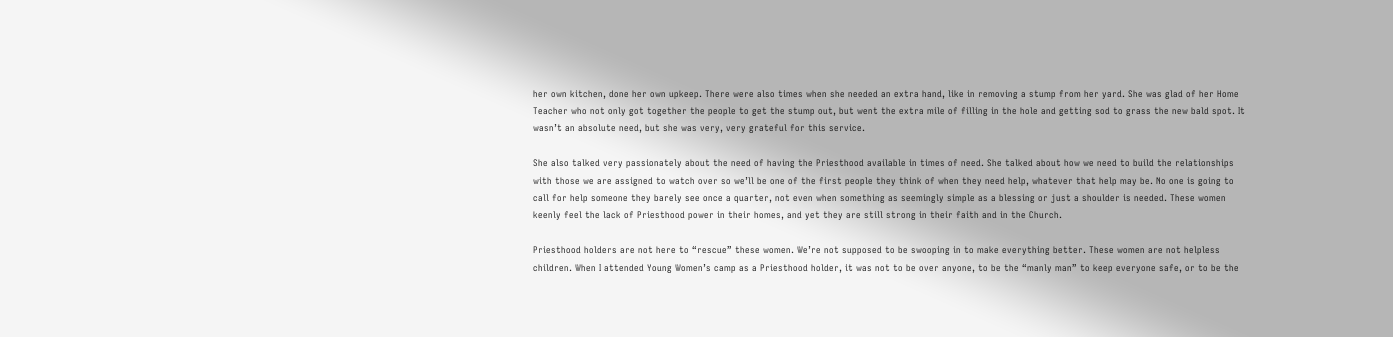her own kitchen, done her own upkeep. There were also times when she needed an extra hand, like in removing a stump from her yard. She was glad of her Home Teacher who not only got together the people to get the stump out, but went the extra mile of filling in the hole and getting sod to grass the new bald spot. It wasn’t an absolute need, but she was very, very grateful for this service.

She also talked very passionately about the need of having the Priesthood available in times of need. She talked about how we need to build the relationships with those we are assigned to watch over so we’ll be one of the first people they think of when they need help, whatever that help may be. No one is going to call for help someone they barely see once a quarter, not even when something as seemingly simple as a blessing or just a shoulder is needed. These women keenly feel the lack of Priesthood power in their homes, and yet they are still strong in their faith and in the Church.

Priesthood holders are not here to “rescue” these women. We’re not supposed to be swooping in to make everything better. These women are not helpless children. When I attended Young Women’s camp as a Priesthood holder, it was not to be over anyone, to be the “manly man” to keep everyone safe, or to be the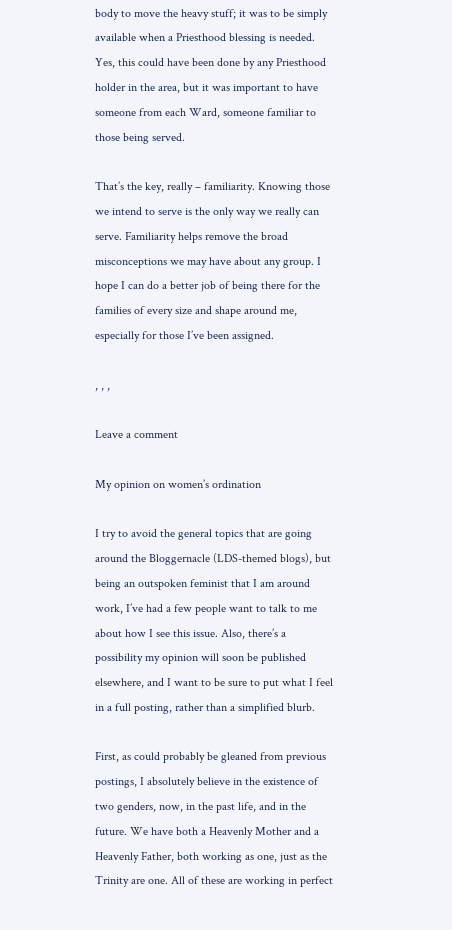body to move the heavy stuff; it was to be simply available when a Priesthood blessing is needed. Yes, this could have been done by any Priesthood holder in the area, but it was important to have someone from each Ward, someone familiar to those being served.

That’s the key, really – familiarity. Knowing those we intend to serve is the only way we really can serve. Familiarity helps remove the broad misconceptions we may have about any group. I hope I can do a better job of being there for the families of every size and shape around me, especially for those I’ve been assigned.

, , ,

Leave a comment

My opinion on women’s ordination

I try to avoid the general topics that are going around the Bloggernacle (LDS-themed blogs), but being an outspoken feminist that I am around work, I’ve had a few people want to talk to me about how I see this issue. Also, there’s a possibility my opinion will soon be published elsewhere, and I want to be sure to put what I feel in a full posting, rather than a simplified blurb.

First, as could probably be gleaned from previous postings, I absolutely believe in the existence of two genders, now, in the past life, and in the future. We have both a Heavenly Mother and a Heavenly Father, both working as one, just as the Trinity are one. All of these are working in perfect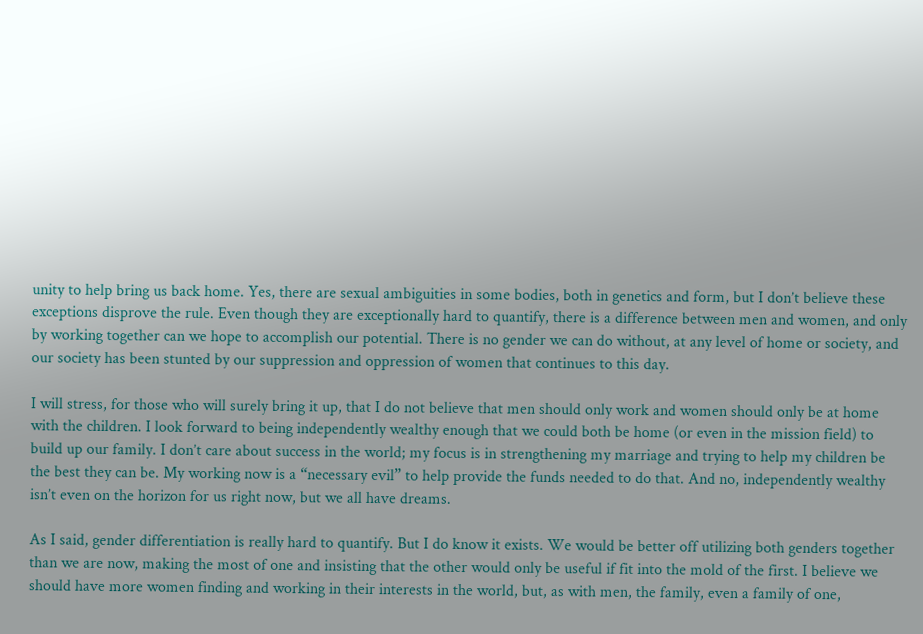unity to help bring us back home. Yes, there are sexual ambiguities in some bodies, both in genetics and form, but I don’t believe these exceptions disprove the rule. Even though they are exceptionally hard to quantify, there is a difference between men and women, and only by working together can we hope to accomplish our potential. There is no gender we can do without, at any level of home or society, and our society has been stunted by our suppression and oppression of women that continues to this day.

I will stress, for those who will surely bring it up, that I do not believe that men should only work and women should only be at home with the children. I look forward to being independently wealthy enough that we could both be home (or even in the mission field) to build up our family. I don’t care about success in the world; my focus is in strengthening my marriage and trying to help my children be the best they can be. My working now is a “necessary evil” to help provide the funds needed to do that. And no, independently wealthy isn’t even on the horizon for us right now, but we all have dreams.

As I said, gender differentiation is really hard to quantify. But I do know it exists. We would be better off utilizing both genders together than we are now, making the most of one and insisting that the other would only be useful if fit into the mold of the first. I believe we should have more women finding and working in their interests in the world, but, as with men, the family, even a family of one,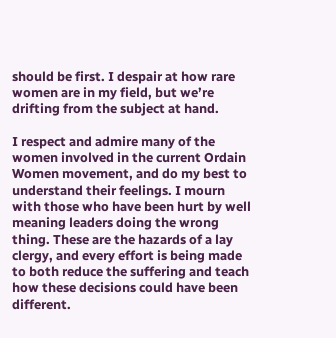should be first. I despair at how rare women are in my field, but we’re drifting from the subject at hand.

I respect and admire many of the women involved in the current Ordain Women movement, and do my best to understand their feelings. I mourn with those who have been hurt by well meaning leaders doing the wrong thing. These are the hazards of a lay clergy, and every effort is being made to both reduce the suffering and teach how these decisions could have been different.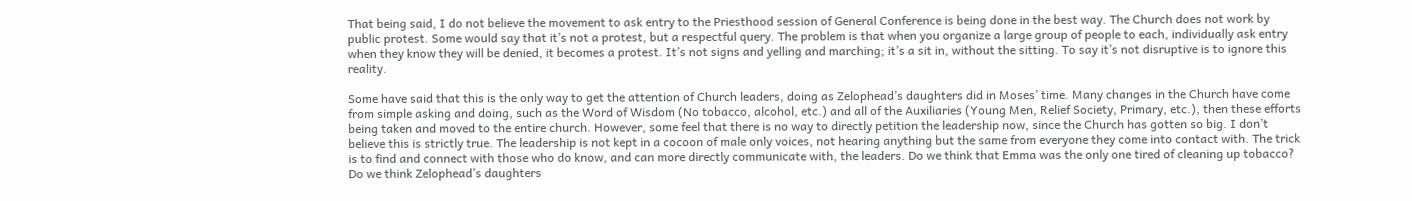That being said, I do not believe the movement to ask entry to the Priesthood session of General Conference is being done in the best way. The Church does not work by public protest. Some would say that it’s not a protest, but a respectful query. The problem is that when you organize a large group of people to each, individually ask entry when they know they will be denied, it becomes a protest. It’s not signs and yelling and marching; it’s a sit in, without the sitting. To say it’s not disruptive is to ignore this reality.

Some have said that this is the only way to get the attention of Church leaders, doing as Zelophead’s daughters did in Moses’ time. Many changes in the Church have come from simple asking and doing, such as the Word of Wisdom (No tobacco, alcohol, etc.) and all of the Auxiliaries (Young Men, Relief Society, Primary, etc.), then these efforts being taken and moved to the entire church. However, some feel that there is no way to directly petition the leadership now, since the Church has gotten so big. I don’t believe this is strictly true. The leadership is not kept in a cocoon of male only voices, not hearing anything but the same from everyone they come into contact with. The trick is to find and connect with those who do know, and can more directly communicate with, the leaders. Do we think that Emma was the only one tired of cleaning up tobacco? Do we think Zelophead’s daughters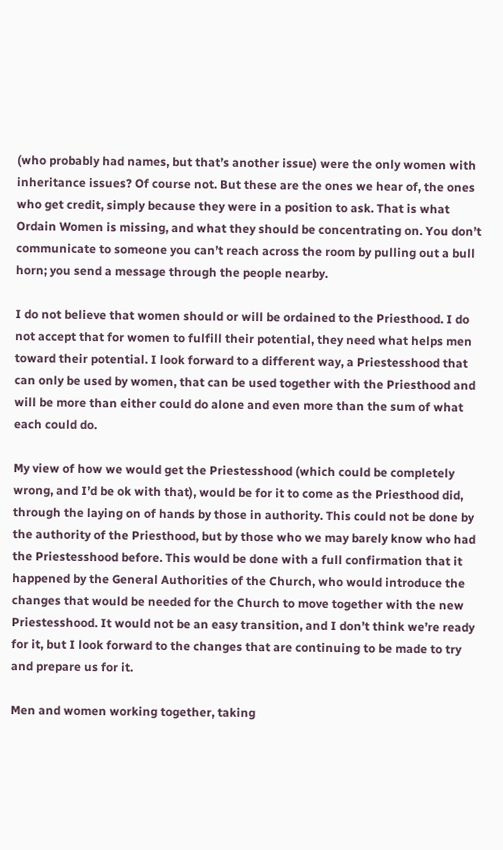(who probably had names, but that’s another issue) were the only women with inheritance issues? Of course not. But these are the ones we hear of, the ones who get credit, simply because they were in a position to ask. That is what Ordain Women is missing, and what they should be concentrating on. You don’t communicate to someone you can’t reach across the room by pulling out a bull horn; you send a message through the people nearby.

I do not believe that women should or will be ordained to the Priesthood. I do not accept that for women to fulfill their potential, they need what helps men toward their potential. I look forward to a different way, a Priestesshood that can only be used by women, that can be used together with the Priesthood and will be more than either could do alone and even more than the sum of what each could do.

My view of how we would get the Priestesshood (which could be completely wrong, and I’d be ok with that), would be for it to come as the Priesthood did, through the laying on of hands by those in authority. This could not be done by the authority of the Priesthood, but by those who we may barely know who had the Priestesshood before. This would be done with a full confirmation that it happened by the General Authorities of the Church, who would introduce the changes that would be needed for the Church to move together with the new Priestesshood. It would not be an easy transition, and I don’t think we’re ready for it, but I look forward to the changes that are continuing to be made to try and prepare us for it.

Men and women working together, taking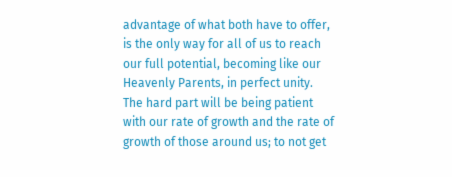advantage of what both have to offer, is the only way for all of us to reach our full potential, becoming like our Heavenly Parents, in perfect unity. The hard part will be being patient with our rate of growth and the rate of growth of those around us; to not get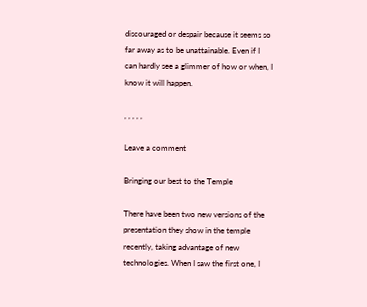discouraged or despair because it seems so far away as to be unattainable. Even if I can hardly see a glimmer of how or when, I know it will happen.

, , , , ,

Leave a comment

Bringing our best to the Temple

There have been two new versions of the presentation they show in the temple recently, taking advantage of new technologies. When I saw the first one, I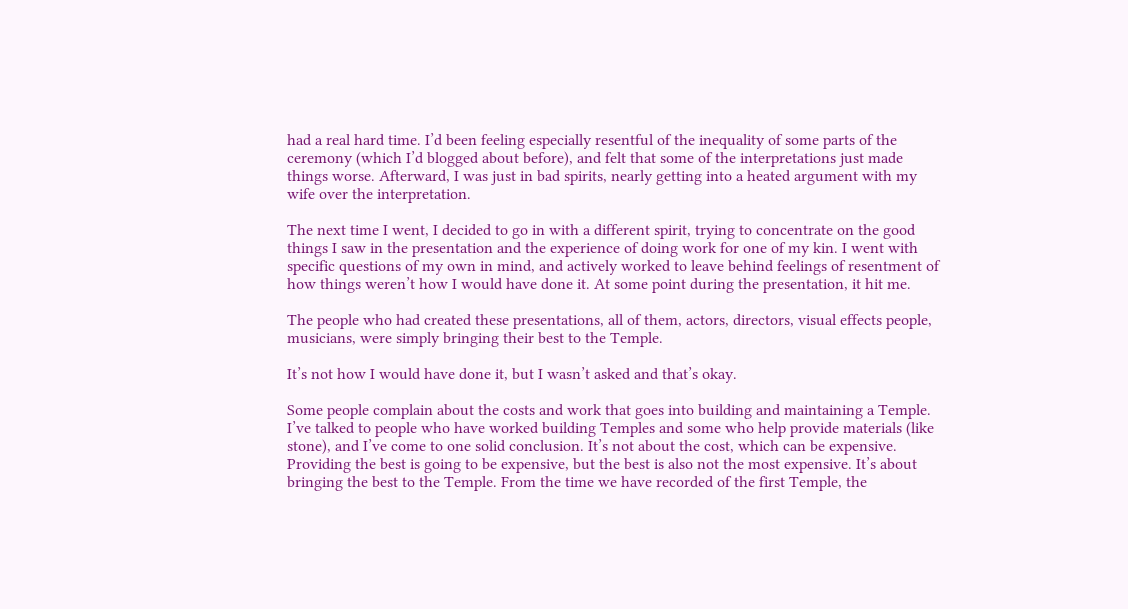had a real hard time. I’d been feeling especially resentful of the inequality of some parts of the ceremony (which I’d blogged about before), and felt that some of the interpretations just made things worse. Afterward, I was just in bad spirits, nearly getting into a heated argument with my wife over the interpretation.

The next time I went, I decided to go in with a different spirit, trying to concentrate on the good things I saw in the presentation and the experience of doing work for one of my kin. I went with specific questions of my own in mind, and actively worked to leave behind feelings of resentment of how things weren’t how I would have done it. At some point during the presentation, it hit me.

The people who had created these presentations, all of them, actors, directors, visual effects people, musicians, were simply bringing their best to the Temple.

It’s not how I would have done it, but I wasn’t asked and that’s okay.

Some people complain about the costs and work that goes into building and maintaining a Temple. I’ve talked to people who have worked building Temples and some who help provide materials (like stone), and I’ve come to one solid conclusion. It’s not about the cost, which can be expensive. Providing the best is going to be expensive, but the best is also not the most expensive. It’s about bringing the best to the Temple. From the time we have recorded of the first Temple, the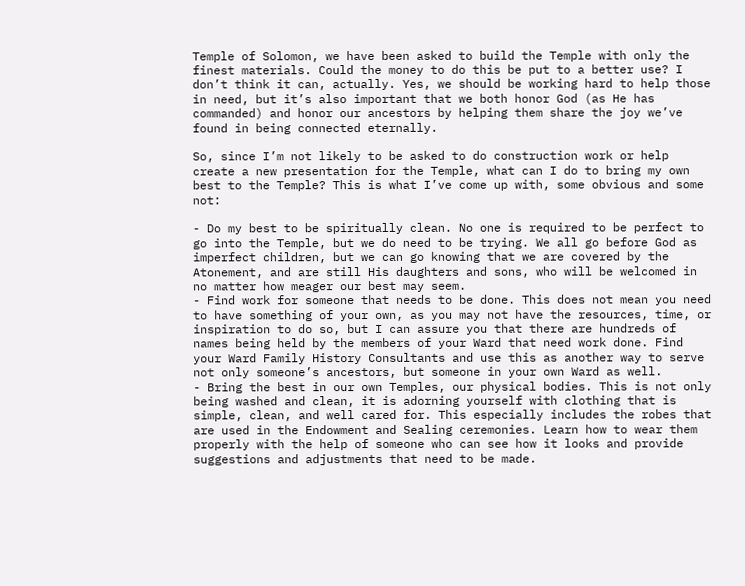Temple of Solomon, we have been asked to build the Temple with only the finest materials. Could the money to do this be put to a better use? I don’t think it can, actually. Yes, we should be working hard to help those in need, but it’s also important that we both honor God (as He has commanded) and honor our ancestors by helping them share the joy we’ve found in being connected eternally.

So, since I’m not likely to be asked to do construction work or help create a new presentation for the Temple, what can I do to bring my own best to the Temple? This is what I’ve come up with, some obvious and some not:

- Do my best to be spiritually clean. No one is required to be perfect to go into the Temple, but we do need to be trying. We all go before God as imperfect children, but we can go knowing that we are covered by the Atonement, and are still His daughters and sons, who will be welcomed in no matter how meager our best may seem.
- Find work for someone that needs to be done. This does not mean you need to have something of your own, as you may not have the resources, time, or inspiration to do so, but I can assure you that there are hundreds of names being held by the members of your Ward that need work done. Find your Ward Family History Consultants and use this as another way to serve not only someone’s ancestors, but someone in your own Ward as well.
- Bring the best in our own Temples, our physical bodies. This is not only being washed and clean, it is adorning yourself with clothing that is simple, clean, and well cared for. This especially includes the robes that are used in the Endowment and Sealing ceremonies. Learn how to wear them properly with the help of someone who can see how it looks and provide suggestions and adjustments that need to be made.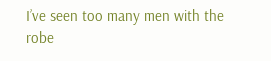I’ve seen too many men with the robe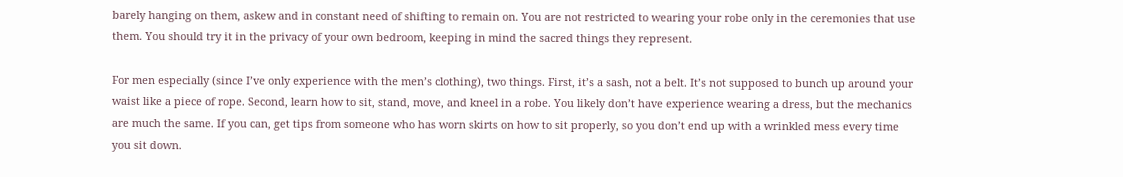barely hanging on them, askew and in constant need of shifting to remain on. You are not restricted to wearing your robe only in the ceremonies that use them. You should try it in the privacy of your own bedroom, keeping in mind the sacred things they represent.

For men especially (since I’ve only experience with the men’s clothing), two things. First, it’s a sash, not a belt. It’s not supposed to bunch up around your waist like a piece of rope. Second, learn how to sit, stand, move, and kneel in a robe. You likely don’t have experience wearing a dress, but the mechanics are much the same. If you can, get tips from someone who has worn skirts on how to sit properly, so you don’t end up with a wrinkled mess every time you sit down.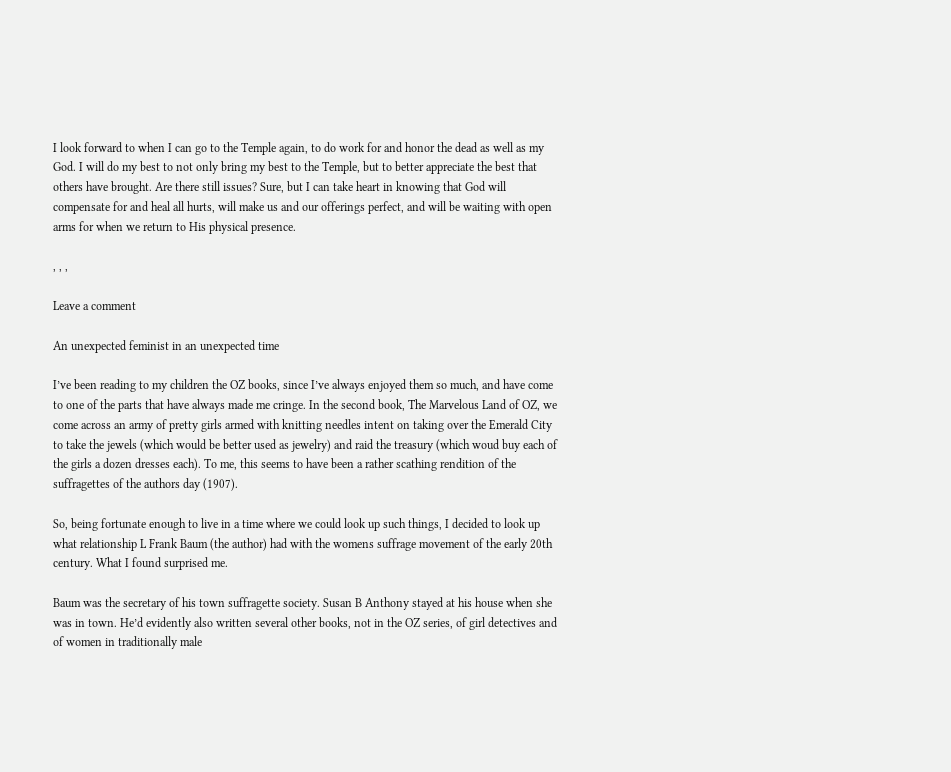I look forward to when I can go to the Temple again, to do work for and honor the dead as well as my God. I will do my best to not only bring my best to the Temple, but to better appreciate the best that others have brought. Are there still issues? Sure, but I can take heart in knowing that God will compensate for and heal all hurts, will make us and our offerings perfect, and will be waiting with open arms for when we return to His physical presence.

, , ,

Leave a comment

An unexpected feminist in an unexpected time

I’ve been reading to my children the OZ books, since I’ve always enjoyed them so much, and have come to one of the parts that have always made me cringe. In the second book, The Marvelous Land of OZ, we come across an army of pretty girls armed with knitting needles intent on taking over the Emerald City to take the jewels (which would be better used as jewelry) and raid the treasury (which woud buy each of the girls a dozen dresses each). To me, this seems to have been a rather scathing rendition of the suffragettes of the authors day (1907).

So, being fortunate enough to live in a time where we could look up such things, I decided to look up what relationship L Frank Baum (the author) had with the womens suffrage movement of the early 20th century. What I found surprised me.

Baum was the secretary of his town suffragette society. Susan B Anthony stayed at his house when she was in town. He’d evidently also written several other books, not in the OZ series, of girl detectives and of women in traditionally male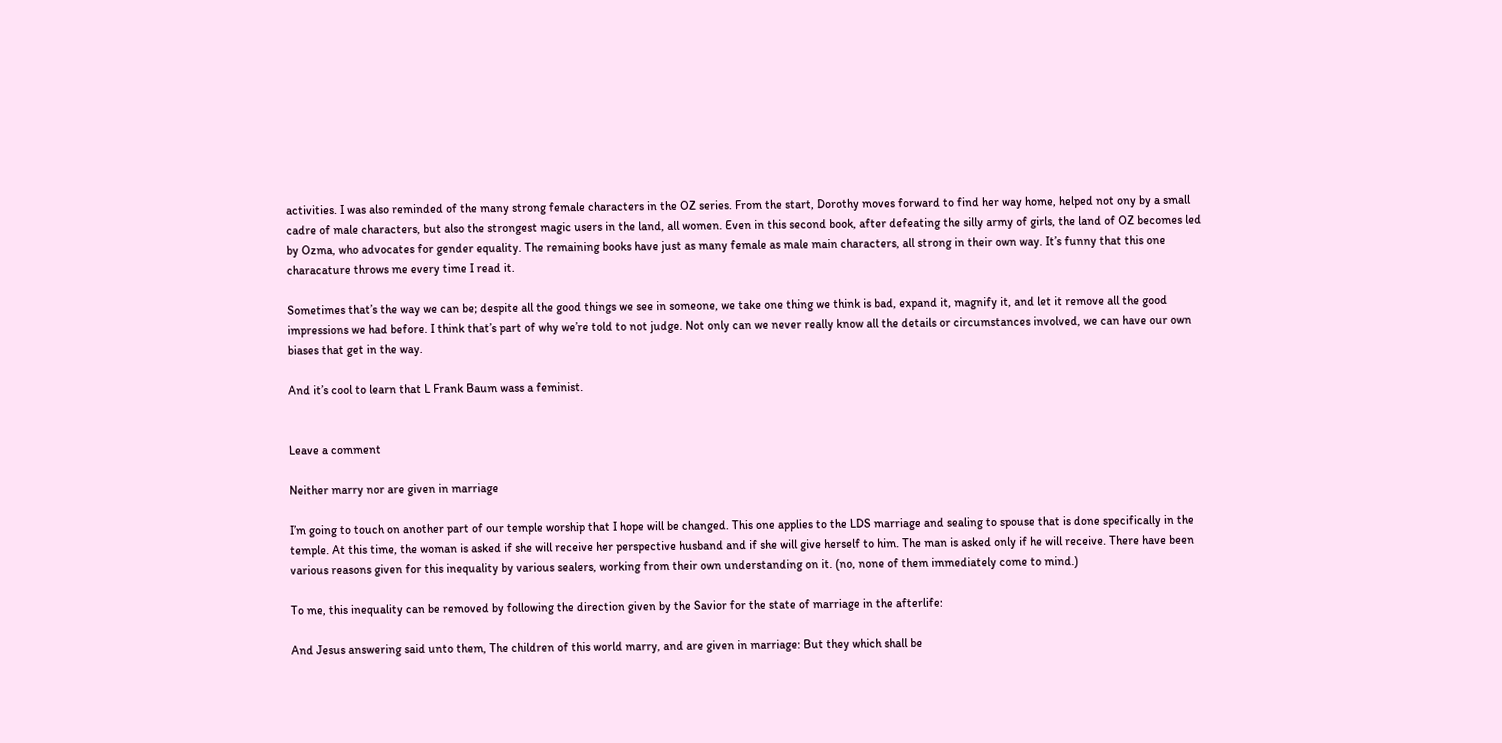activities. I was also reminded of the many strong female characters in the OZ series. From the start, Dorothy moves forward to find her way home, helped not ony by a small cadre of male characters, but also the strongest magic users in the land, all women. Even in this second book, after defeating the silly army of girls, the land of OZ becomes led by Ozma, who advocates for gender equality. The remaining books have just as many female as male main characters, all strong in their own way. It’s funny that this one characature throws me every time I read it.

Sometimes that’s the way we can be; despite all the good things we see in someone, we take one thing we think is bad, expand it, magnify it, and let it remove all the good impressions we had before. I think that’s part of why we’re told to not judge. Not only can we never really know all the details or circumstances involved, we can have our own biases that get in the way.

And it’s cool to learn that L Frank Baum wass a feminist.


Leave a comment

Neither marry nor are given in marriage

I’m going to touch on another part of our temple worship that I hope will be changed. This one applies to the LDS marriage and sealing to spouse that is done specifically in the temple. At this time, the woman is asked if she will receive her perspective husband and if she will give herself to him. The man is asked only if he will receive. There have been various reasons given for this inequality by various sealers, working from their own understanding on it. (no, none of them immediately come to mind.)

To me, this inequality can be removed by following the direction given by the Savior for the state of marriage in the afterlife:

And Jesus answering said unto them, The children of this world marry, and are given in marriage: But they which shall be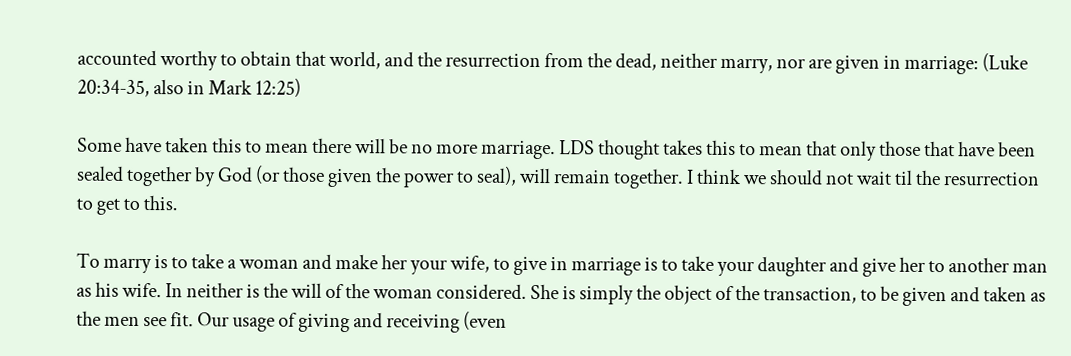accounted worthy to obtain that world, and the resurrection from the dead, neither marry, nor are given in marriage: (Luke 20:34-35, also in Mark 12:25)

Some have taken this to mean there will be no more marriage. LDS thought takes this to mean that only those that have been sealed together by God (or those given the power to seal), will remain together. I think we should not wait til the resurrection to get to this.

To marry is to take a woman and make her your wife, to give in marriage is to take your daughter and give her to another man as his wife. In neither is the will of the woman considered. She is simply the object of the transaction, to be given and taken as the men see fit. Our usage of giving and receiving (even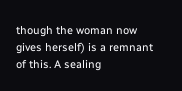though the woman now gives herself) is a remnant of this. A sealing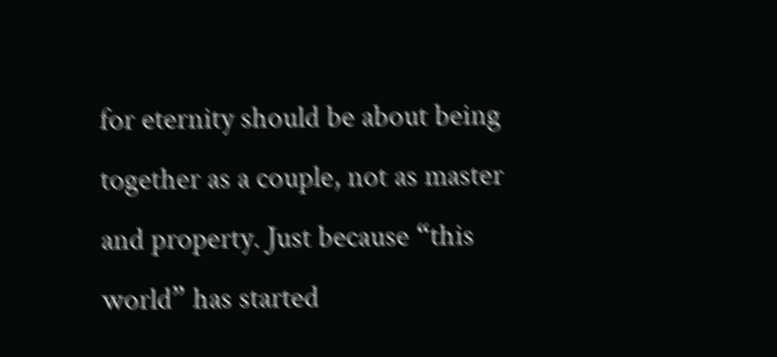for eternity should be about being together as a couple, not as master and property. Just because “this world” has started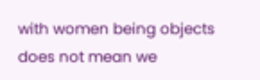with women being objects does not mean we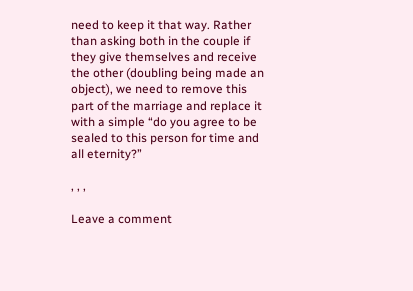need to keep it that way. Rather than asking both in the couple if they give themselves and receive the other (doubling being made an object), we need to remove this part of the marriage and replace it with a simple “do you agree to be sealed to this person for time and all eternity?”

, , ,

Leave a comment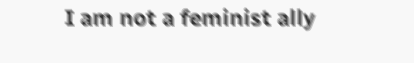I am not a feminist ally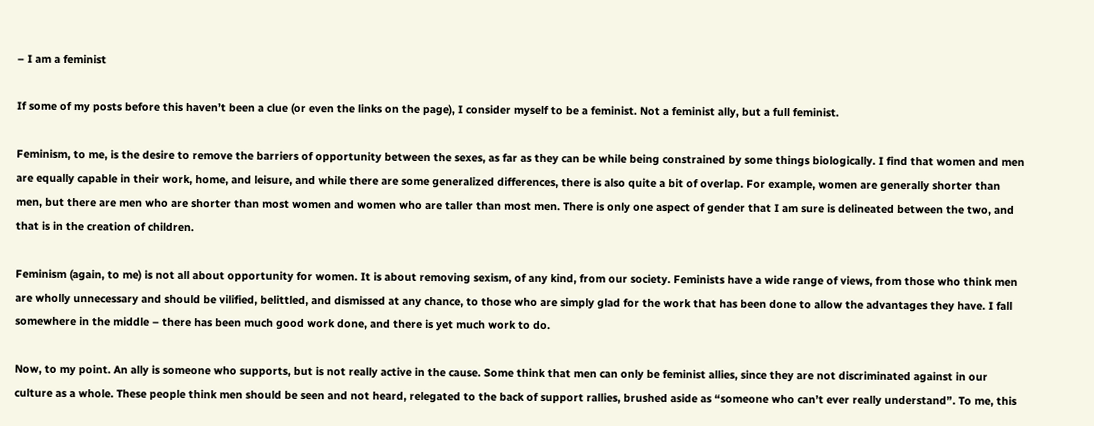– I am a feminist

If some of my posts before this haven’t been a clue (or even the links on the page), I consider myself to be a feminist. Not a feminist ally, but a full feminist.

Feminism, to me, is the desire to remove the barriers of opportunity between the sexes, as far as they can be while being constrained by some things biologically. I find that women and men are equally capable in their work, home, and leisure, and while there are some generalized differences, there is also quite a bit of overlap. For example, women are generally shorter than men, but there are men who are shorter than most women and women who are taller than most men. There is only one aspect of gender that I am sure is delineated between the two, and that is in the creation of children.

Feminism (again, to me) is not all about opportunity for women. It is about removing sexism, of any kind, from our society. Feminists have a wide range of views, from those who think men are wholly unnecessary and should be vilified, belittled, and dismissed at any chance, to those who are simply glad for the work that has been done to allow the advantages they have. I fall somewhere in the middle – there has been much good work done, and there is yet much work to do.

Now, to my point. An ally is someone who supports, but is not really active in the cause. Some think that men can only be feminist allies, since they are not discriminated against in our culture as a whole. These people think men should be seen and not heard, relegated to the back of support rallies, brushed aside as “someone who can’t ever really understand”. To me, this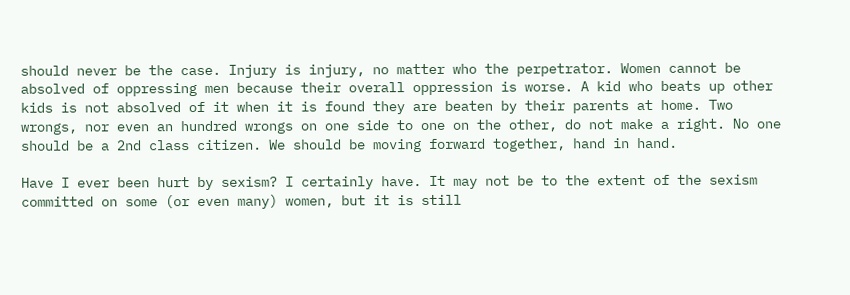should never be the case. Injury is injury, no matter who the perpetrator. Women cannot be absolved of oppressing men because their overall oppression is worse. A kid who beats up other kids is not absolved of it when it is found they are beaten by their parents at home. Two wrongs, nor even an hundred wrongs on one side to one on the other, do not make a right. No one should be a 2nd class citizen. We should be moving forward together, hand in hand.

Have I ever been hurt by sexism? I certainly have. It may not be to the extent of the sexism committed on some (or even many) women, but it is still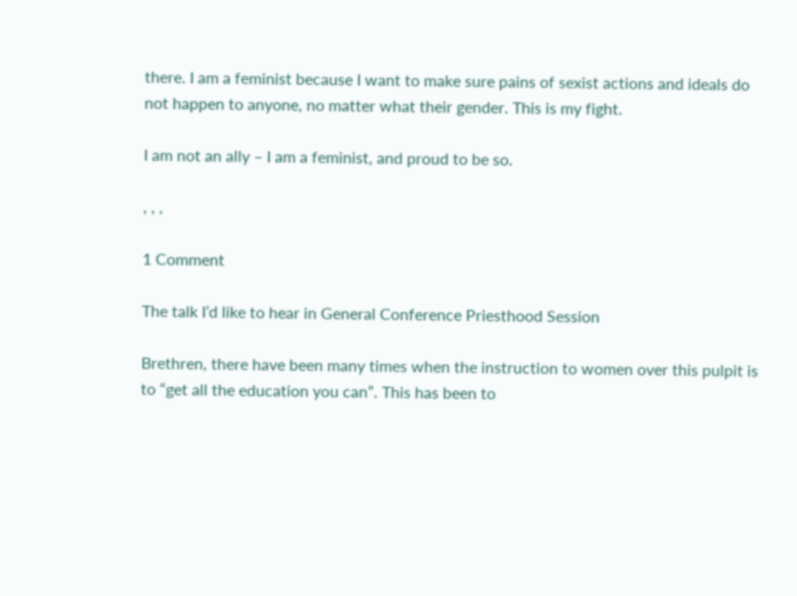there. I am a feminist because I want to make sure pains of sexist actions and ideals do not happen to anyone, no matter what their gender. This is my fight.

I am not an ally – I am a feminist, and proud to be so.

, , ,

1 Comment

The talk I’d like to hear in General Conference Priesthood Session

Brethren, there have been many times when the instruction to women over this pulpit is to “get all the education you can”. This has been to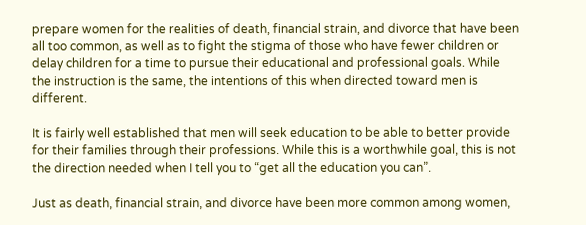prepare women for the realities of death, financial strain, and divorce that have been all too common, as well as to fight the stigma of those who have fewer children or delay children for a time to pursue their educational and professional goals. While the instruction is the same, the intentions of this when directed toward men is different.

It is fairly well established that men will seek education to be able to better provide for their families through their professions. While this is a worthwhile goal, this is not the direction needed when I tell you to “get all the education you can”.

Just as death, financial strain, and divorce have been more common among women,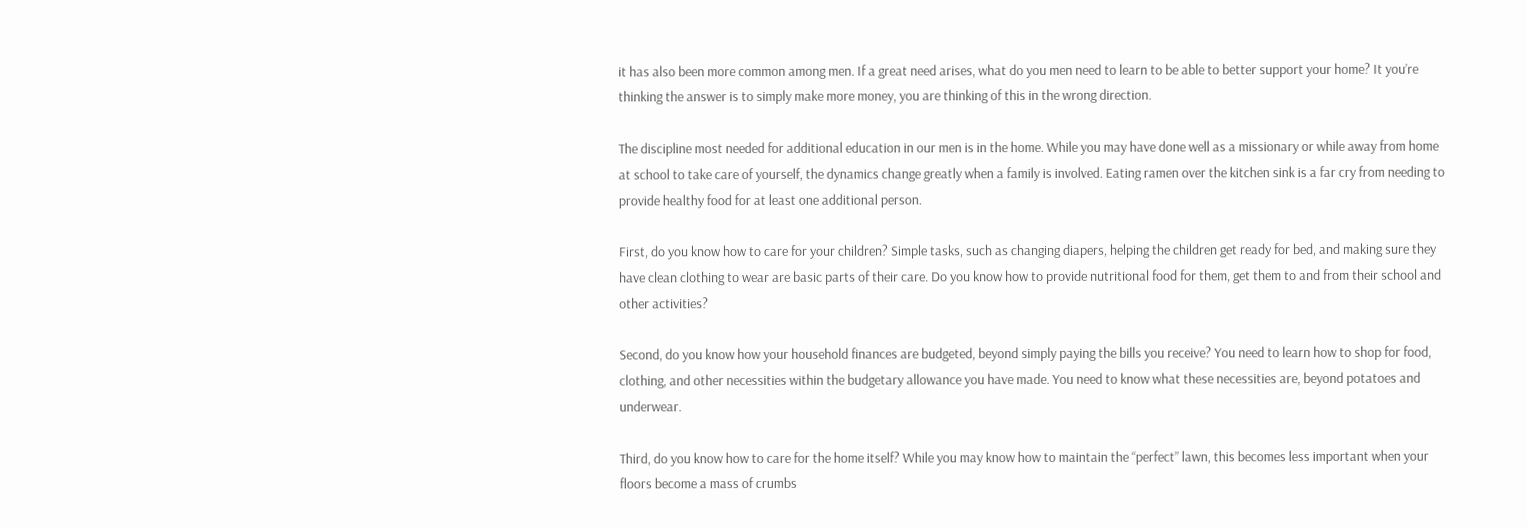it has also been more common among men. If a great need arises, what do you men need to learn to be able to better support your home? It you’re thinking the answer is to simply make more money, you are thinking of this in the wrong direction.

The discipline most needed for additional education in our men is in the home. While you may have done well as a missionary or while away from home at school to take care of yourself, the dynamics change greatly when a family is involved. Eating ramen over the kitchen sink is a far cry from needing to provide healthy food for at least one additional person.

First, do you know how to care for your children? Simple tasks, such as changing diapers, helping the children get ready for bed, and making sure they have clean clothing to wear are basic parts of their care. Do you know how to provide nutritional food for them, get them to and from their school and other activities?

Second, do you know how your household finances are budgeted, beyond simply paying the bills you receive? You need to learn how to shop for food, clothing, and other necessities within the budgetary allowance you have made. You need to know what these necessities are, beyond potatoes and underwear.

Third, do you know how to care for the home itself? While you may know how to maintain the “perfect” lawn, this becomes less important when your floors become a mass of crumbs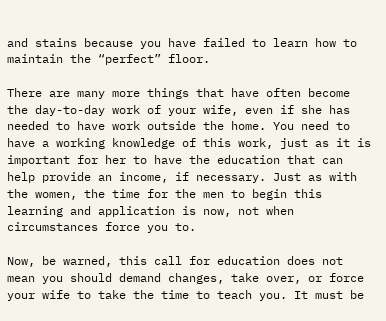and stains because you have failed to learn how to maintain the “perfect” floor.

There are many more things that have often become the day-to-day work of your wife, even if she has needed to have work outside the home. You need to have a working knowledge of this work, just as it is important for her to have the education that can help provide an income, if necessary. Just as with the women, the time for the men to begin this learning and application is now, not when circumstances force you to.

Now, be warned, this call for education does not mean you should demand changes, take over, or force your wife to take the time to teach you. It must be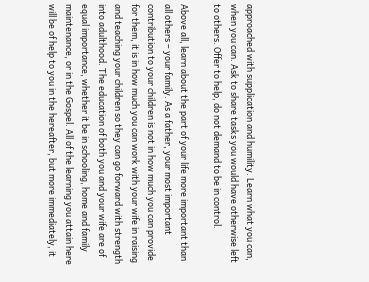approached with supplication and humility. Learn what you can, when you can. Ask to share tasks you would have otherwise left to others. Offer to help, do not demand to be in control.

Above all, learn about the part of your life more important than all others – your family. As a father, your most important contribution to your children is not in how much you can provide for them, it is in how much you can work with your wife in raising and teaching your children so they can go forward with strength into adulthood. The education of both you and your wife are of equal importance, whether it be in schooling, home and family maintenance, or in the Gospel. All of the learning you attain here will be of help to you in the hereafter, but more immediately, it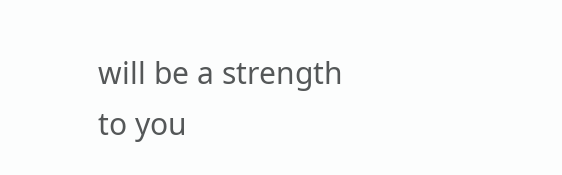will be a strength to you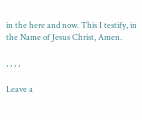in the here and now. This I testify, in the Name of Jesus Christ, Amen.

, , , ,

Leave a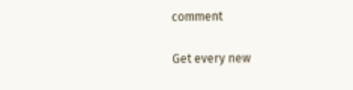comment


Get every new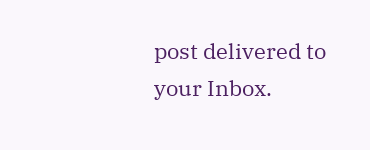post delivered to your Inbox.